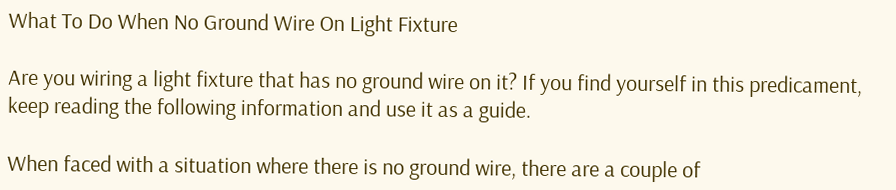What To Do When No Ground Wire On Light Fixture

Are you wiring a light fixture that has no ground wire on it? If you find yourself in this predicament, keep reading the following information and use it as a guide.

When faced with a situation where there is no ground wire, there are a couple of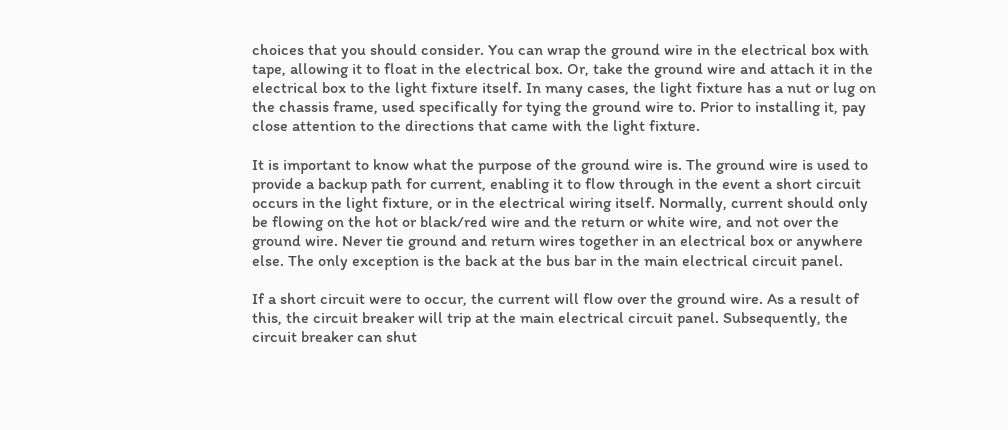choices that you should consider. You can wrap the ground wire in the electrical box with tape, allowing it to float in the electrical box. Or, take the ground wire and attach it in the electrical box to the light fixture itself. In many cases, the light fixture has a nut or lug on the chassis frame, used specifically for tying the ground wire to. Prior to installing it, pay close attention to the directions that came with the light fixture.

It is important to know what the purpose of the ground wire is. The ground wire is used to provide a backup path for current, enabling it to flow through in the event a short circuit occurs in the light fixture, or in the electrical wiring itself. Normally, current should only be flowing on the hot or black/red wire and the return or white wire, and not over the ground wire. Never tie ground and return wires together in an electrical box or anywhere else. The only exception is the back at the bus bar in the main electrical circuit panel.

If a short circuit were to occur, the current will flow over the ground wire. As a result of this, the circuit breaker will trip at the main electrical circuit panel. Subsequently, the circuit breaker can shut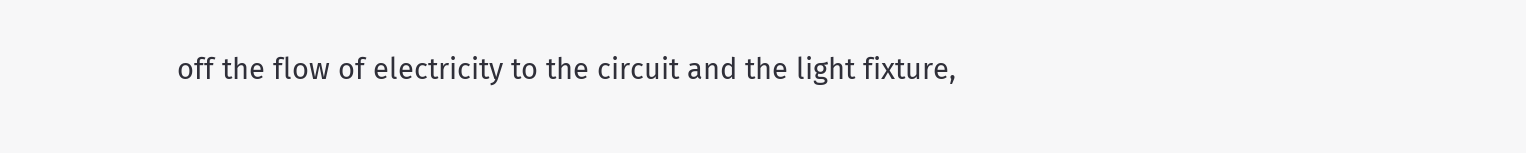off the flow of electricity to the circuit and the light fixture,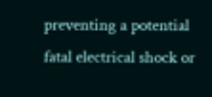preventing a potential fatal electrical shock or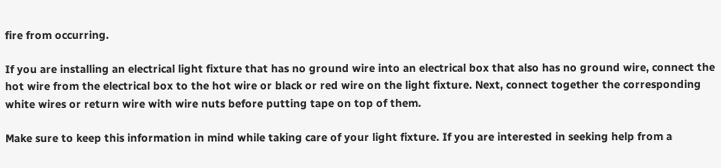fire from occurring.

If you are installing an electrical light fixture that has no ground wire into an electrical box that also has no ground wire, connect the hot wire from the electrical box to the hot wire or black or red wire on the light fixture. Next, connect together the corresponding white wires or return wire with wire nuts before putting tape on top of them.

Make sure to keep this information in mind while taking care of your light fixture. If you are interested in seeking help from a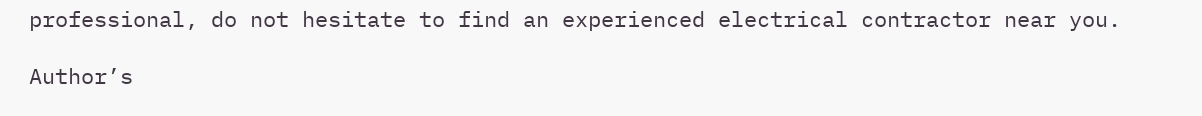professional, do not hesitate to find an experienced electrical contractor near you.

Author’s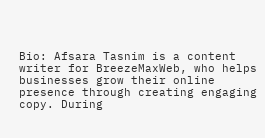Bio: Afsara Tasnim is a content writer for BreezeMaxWeb, who helps businesses grow their online presence through creating engaging copy. During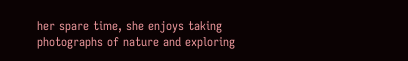her spare time, she enjoys taking photographs of nature and exploring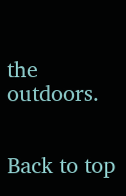the outdoors.


Back to top